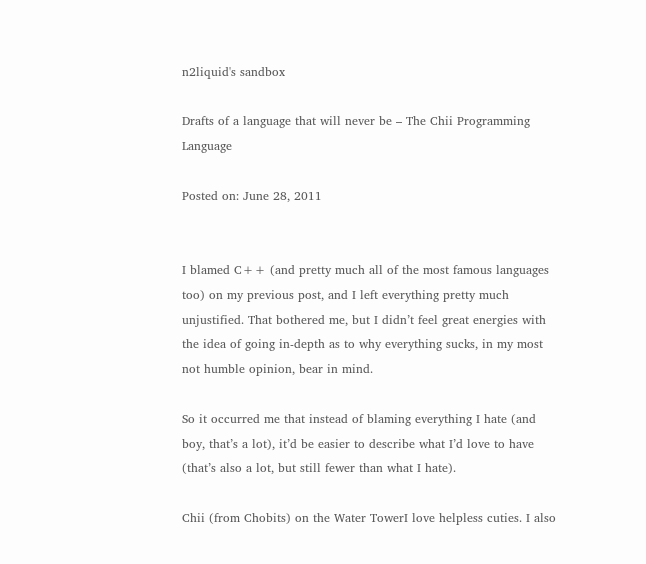n2liquid's sandbox

Drafts of a language that will never be – The Chii Programming Language

Posted on: June 28, 2011


I blamed C++ (and pretty much all of the most famous languages too) on my previous post, and I left everything pretty much unjustified. That bothered me, but I didn’t feel great energies with the idea of going in-depth as to why everything sucks, in my most not humble opinion, bear in mind.

So it occurred me that instead of blaming everything I hate (and boy, that’s a lot), it’d be easier to describe what I’d love to have (that’s also a lot, but still fewer than what I hate).

Chii (from Chobits) on the Water TowerI love helpless cuties. I also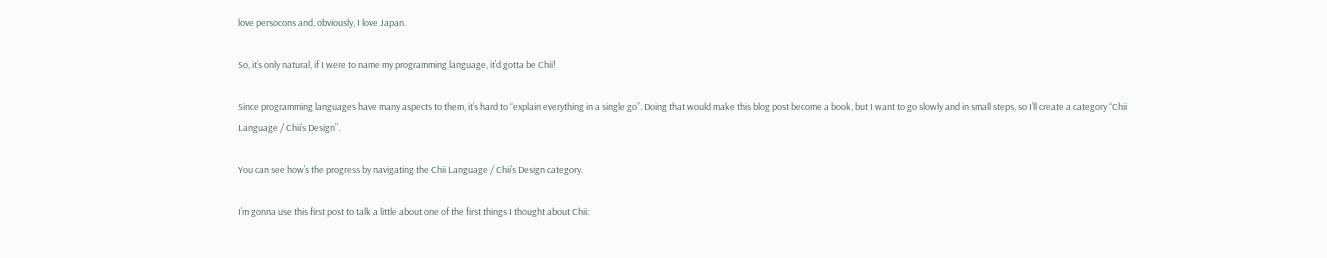love persocons and, obviously, I love Japan.

So, it’s only natural, if I were to name my programming language, it’d gotta be Chii!

Since programming languages have many aspects to them, it’s hard to “explain everything in a single go”. Doing that would make this blog post become a book, but I want to go slowly and in small steps, so I’ll create a category “Chii Language / Chii’s Design”.

You can see how’s the progress by navigating the Chii Language / Chii’s Design category.

I’m gonna use this first post to talk a little about one of the first things I thought about Chii: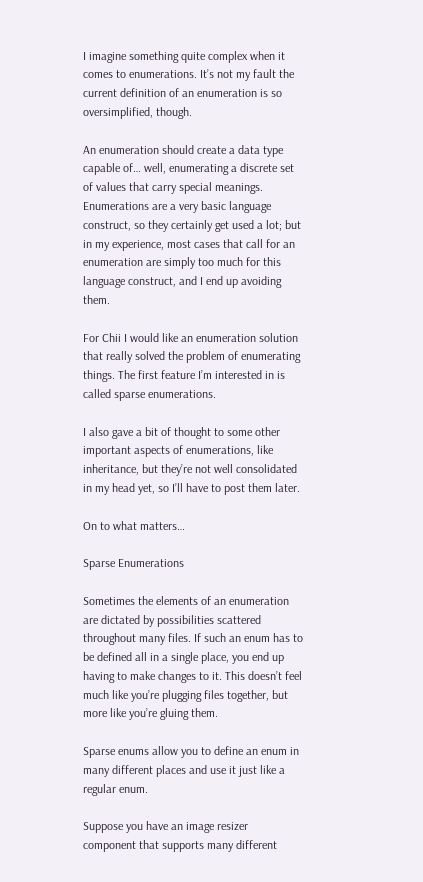I imagine something quite complex when it comes to enumerations. It’s not my fault the current definition of an enumeration is so oversimplified, though.

An enumeration should create a data type capable of… well, enumerating a discrete set of values that carry special meanings. Enumerations are a very basic language construct, so they certainly get used a lot; but in my experience, most cases that call for an enumeration are simply too much for this language construct, and I end up avoiding them.

For Chii I would like an enumeration solution that really solved the problem of enumerating things. The first feature I’m interested in is called sparse enumerations.

I also gave a bit of thought to some other important aspects of enumerations, like inheritance, but they’re not well consolidated in my head yet, so I’ll have to post them later.

On to what matters…

Sparse Enumerations

Sometimes the elements of an enumeration are dictated by possibilities scattered throughout many files. If such an enum has to be defined all in a single place, you end up having to make changes to it. This doesn’t feel much like you’re plugging files together, but more like you’re gluing them.

Sparse enums allow you to define an enum in many different places and use it just like a regular enum.

Suppose you have an image resizer component that supports many different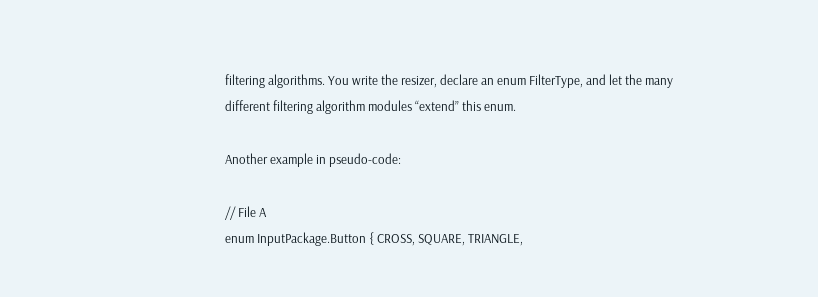filtering algorithms. You write the resizer, declare an enum FilterType, and let the many different filtering algorithm modules “extend” this enum.

Another example in pseudo-code:

// File A
enum InputPackage.Button { CROSS, SQUARE, TRIANGLE,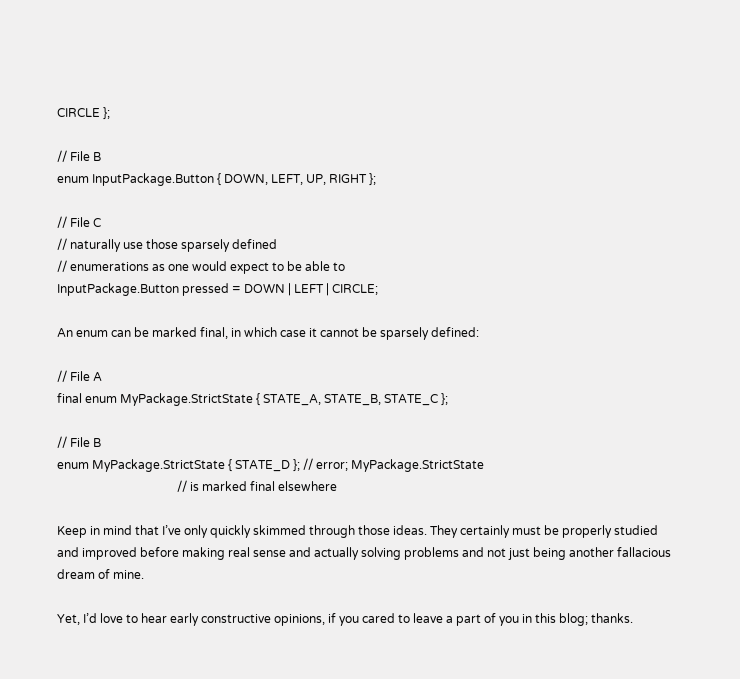CIRCLE };

// File B
enum InputPackage.Button { DOWN, LEFT, UP, RIGHT };

// File C
// naturally use those sparsely defined
// enumerations as one would expect to be able to
InputPackage.Button pressed = DOWN | LEFT | CIRCLE;

An enum can be marked final, in which case it cannot be sparsely defined:

// File A
final enum MyPackage.StrictState { STATE_A, STATE_B, STATE_C };

// File B
enum MyPackage.StrictState { STATE_D }; // error; MyPackage.StrictState
                                        // is marked final elsewhere

Keep in mind that I’ve only quickly skimmed through those ideas. They certainly must be properly studied and improved before making real sense and actually solving problems and not just being another fallacious dream of mine.

Yet, I’d love to hear early constructive opinions, if you cared to leave a part of you in this blog; thanks.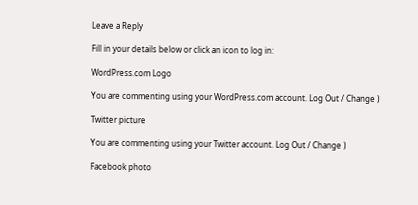Leave a Reply

Fill in your details below or click an icon to log in:

WordPress.com Logo

You are commenting using your WordPress.com account. Log Out / Change )

Twitter picture

You are commenting using your Twitter account. Log Out / Change )

Facebook photo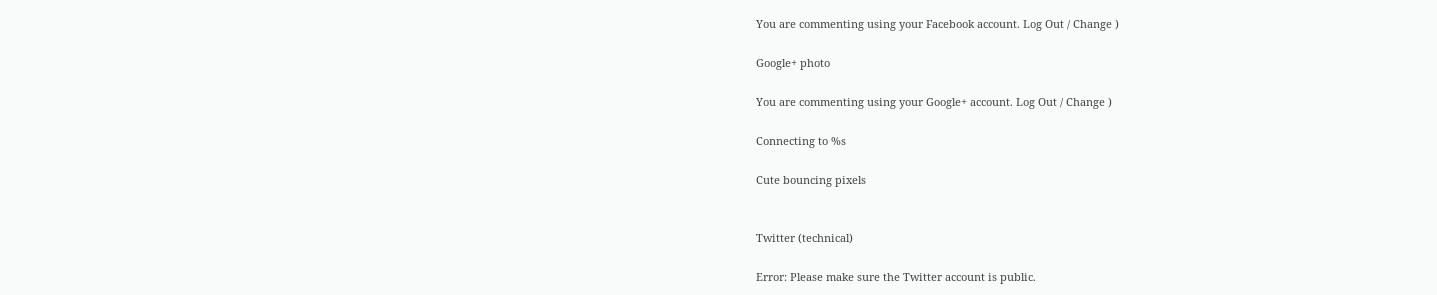You are commenting using your Facebook account. Log Out / Change )

Google+ photo

You are commenting using your Google+ account. Log Out / Change )

Connecting to %s

Cute bouncing pixels


Twitter (technical)

Error: Please make sure the Twitter account is public.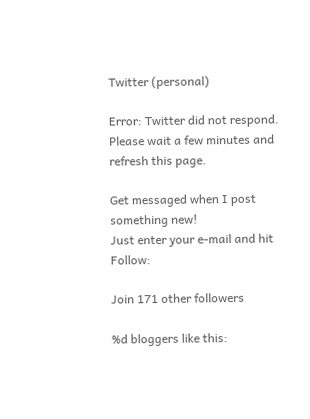Twitter (personal)

Error: Twitter did not respond. Please wait a few minutes and refresh this page.

Get messaged when I post something new!
Just enter your e-mail and hit Follow:

Join 171 other followers

%d bloggers like this: